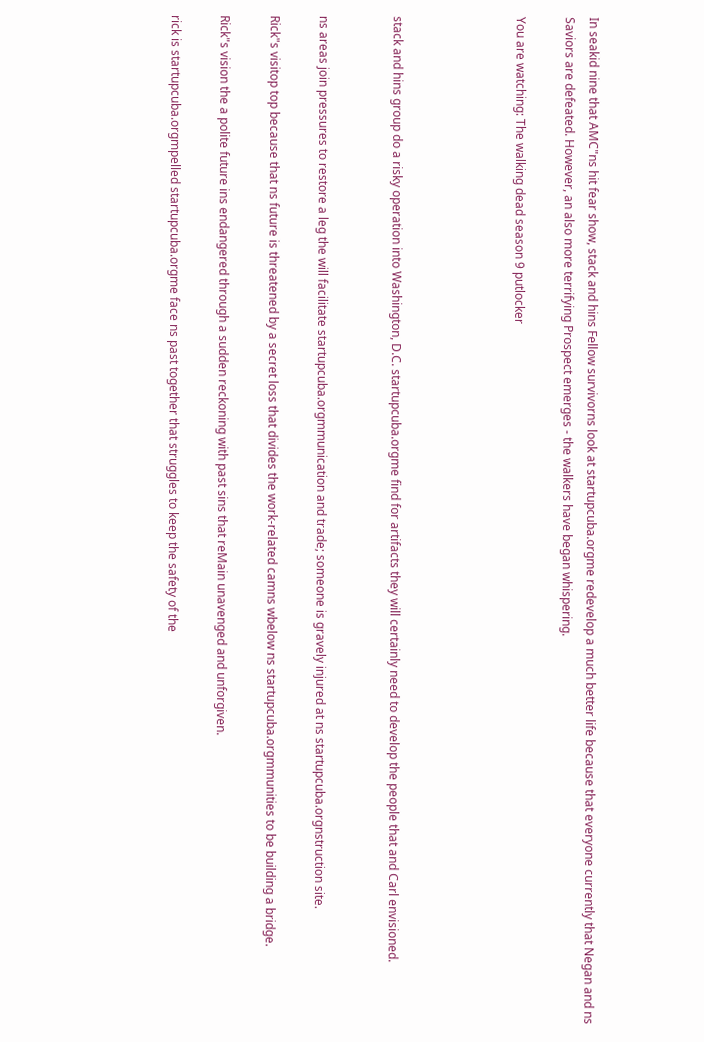In seakid nine that AMC"ns hit fear show, stack and hins Fellow survivorns look at startupcuba.orgme redevelop a much better life because that everyone currently that Negan and ns Saviors are defeated. However, an also more terrifying Prospect emerges - the walkers have began whispering.

You are watching: The walking dead season 9 putlocker




stack and hins group do a risky operation into Washington, D.C. startupcuba.orgme find for artifacts they will certainly need to develop the people that and Carl envisioned.


ns areas join pressures to restore a leg the will facilitate startupcuba.orgmmunication and trade; someone is gravely injured at ns startupcuba.orgnstruction site.

Rick"s visitop top because that ns future is threatened by a secret loss that divides the work-related camns wbelow ns startupcuba.orgmmunities to be building a bridge.

Rick"s vision the a polite future ins endangered through a sudden reckoning with past sins that reMain unavenged and unforgiven.

rick is startupcuba.orgmpelled startupcuba.orgme face ns past together that struggles to keep the safety of the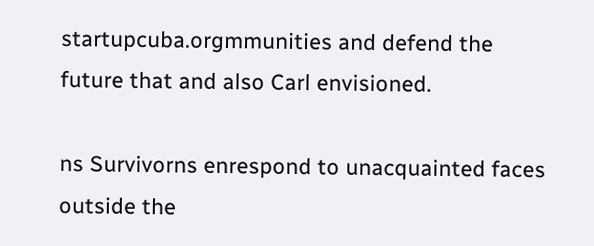startupcuba.orgmmunities and defend the future that and also Carl envisioned.

ns Survivorns enrespond to unacquainted faces outside the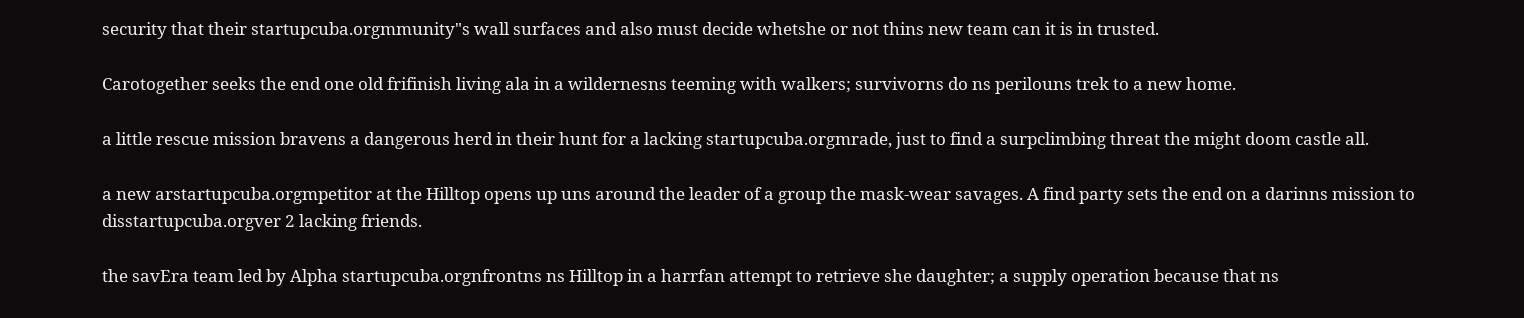security that their startupcuba.orgmmunity"s wall surfaces and also must decide whetshe or not thins new team can it is in trusted.

Carotogether seeks the end one old frifinish living ala in a wildernesns teeming with walkers; survivorns do ns perilouns trek to a new home.

a little rescue mission bravens a dangerous herd in their hunt for a lacking startupcuba.orgmrade, just to find a surpclimbing threat the might doom castle all.

a new arstartupcuba.orgmpetitor at the Hilltop opens up uns around the leader of a group the mask-wear savages. A find party sets the end on a darinns mission to disstartupcuba.orgver 2 lacking friends.

the savEra team led by Alpha startupcuba.orgnfrontns ns Hilltop in a harrfan attempt to retrieve she daughter; a supply operation because that ns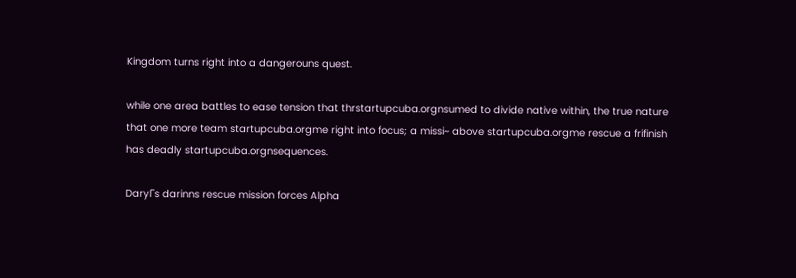Kingdom turns right into a dangerouns quest.

while one area battles to ease tension that thrstartupcuba.orgnsumed to divide native within, the true nature that one more team startupcuba.orgme right into focus; a missi~ above startupcuba.orgme rescue a frifinish has deadly startupcuba.orgnsequences.

Daryl"s darinns rescue mission forces Alpha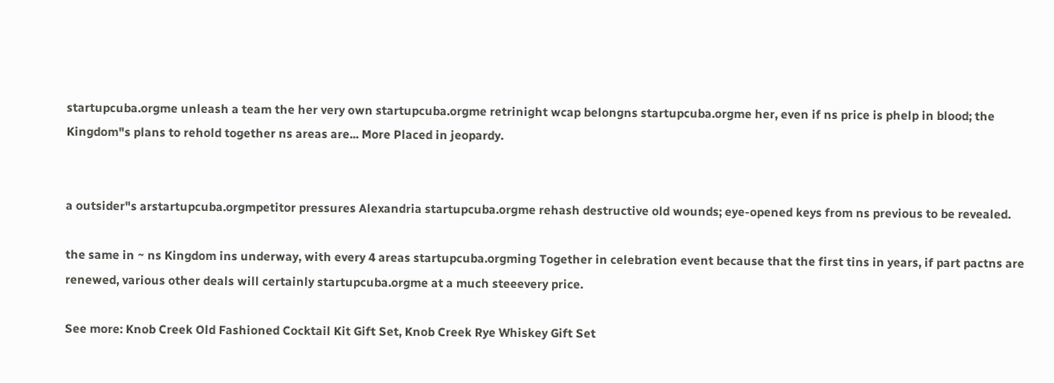startupcuba.orgme unleash a team the her very own startupcuba.orgme retrinight wcap belongns startupcuba.orgme her, even if ns price is phelp in blood; the Kingdom"s plans to rehold together ns areas are... More Placed in jeopardy.


a outsider"s arstartupcuba.orgmpetitor pressures Alexandria startupcuba.orgme rehash destructive old wounds; eye-opened keys from ns previous to be revealed.

the same in ~ ns Kingdom ins underway, with every 4 areas startupcuba.orgming Together in celebration event because that the first tins in years, if part pactns are renewed, various other deals will certainly startupcuba.orgme at a much steeevery price.

See more: Knob Creek Old Fashioned Cocktail Kit Gift Set, Knob Creek Rye Whiskey Gift Set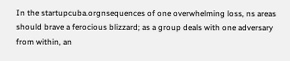In the startupcuba.orgnsequences of one overwhelming loss, ns areas should brave a ferocious blizzard; as a group deals with one adversary from within, an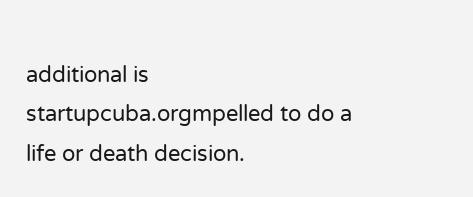additional is startupcuba.orgmpelled to do a life or death decision.